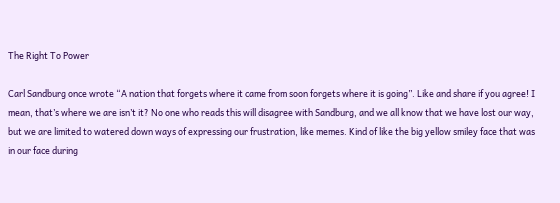The Right To Power

Carl Sandburg once wrote “A nation that forgets where it came from soon forgets where it is going”. Like and share if you agree! I mean, that’s where we are isn’t it? No one who reads this will disagree with Sandburg, and we all know that we have lost our way, but we are limited to watered down ways of expressing our frustration, like memes. Kind of like the big yellow smiley face that was in our face during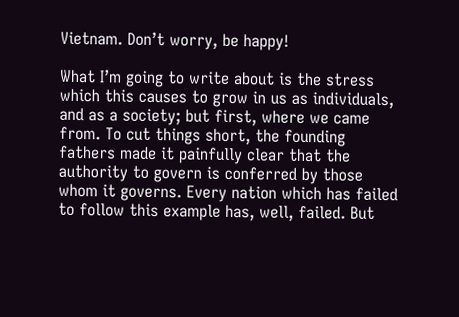Vietnam. Don’t worry, be happy!

What I’m going to write about is the stress which this causes to grow in us as individuals, and as a society; but first, where we came from. To cut things short, the founding fathers made it painfully clear that the authority to govern is conferred by those whom it governs. Every nation which has failed to follow this example has, well, failed. But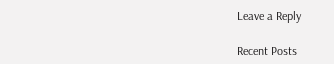Leave a Reply

Recent Posts